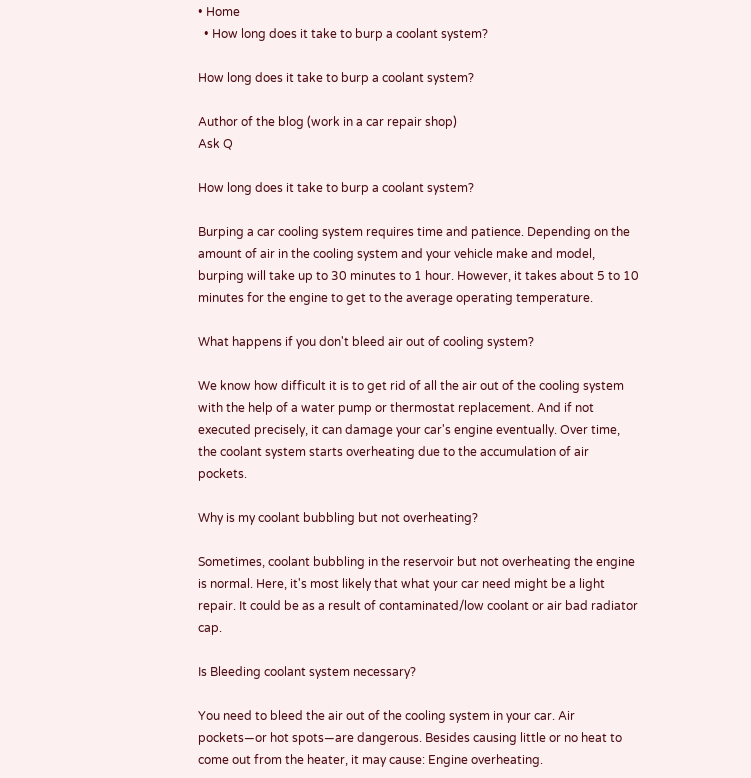• Home
  • How long does it take to burp a coolant system?

How long does it take to burp a coolant system?

Author of the blog (work in a car repair shop)
Ask Q

How long does it take to burp a coolant system?

Burping a car cooling system requires time and patience. Depending on the amount of air in the cooling system and your vehicle make and model, burping will take up to 30 minutes to 1 hour. However, it takes about 5 to 10 minutes for the engine to get to the average operating temperature.

What happens if you don't bleed air out of cooling system?

We know how difficult it is to get rid of all the air out of the cooling system with the help of a water pump or thermostat replacement. And if not executed precisely, it can damage your car's engine eventually. Over time, the coolant system starts overheating due to the accumulation of air pockets.

Why is my coolant bubbling but not overheating?

Sometimes, coolant bubbling in the reservoir but not overheating the engine is normal. Here, it's most likely that what your car need might be a light repair. It could be as a result of contaminated/low coolant or air bad radiator cap.

Is Bleeding coolant system necessary?

You need to bleed the air out of the cooling system in your car. Air pockets—or hot spots—are dangerous. Besides causing little or no heat to come out from the heater, it may cause: Engine overheating.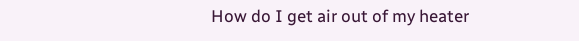How do I get air out of my heater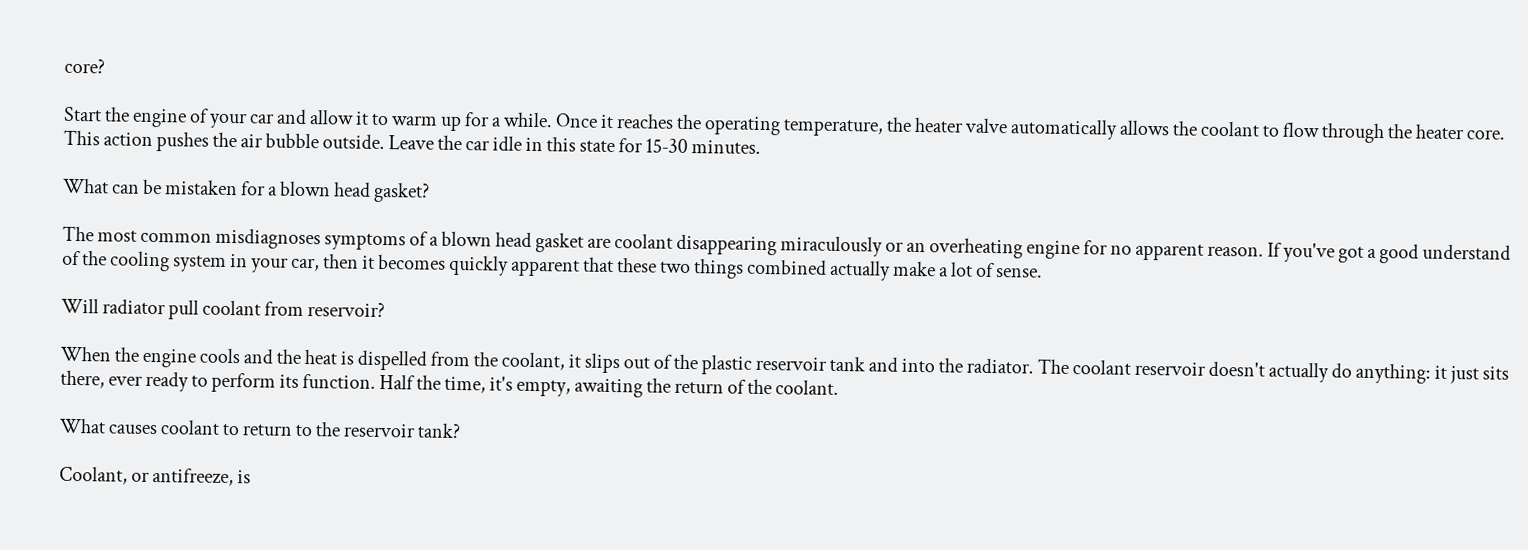core?

Start the engine of your car and allow it to warm up for a while. Once it reaches the operating temperature, the heater valve automatically allows the coolant to flow through the heater core. This action pushes the air bubble outside. Leave the car idle in this state for 15-30 minutes.

What can be mistaken for a blown head gasket?

The most common misdiagnoses symptoms of a blown head gasket are coolant disappearing miraculously or an overheating engine for no apparent reason. If you've got a good understand of the cooling system in your car, then it becomes quickly apparent that these two things combined actually make a lot of sense.

Will radiator pull coolant from reservoir?

When the engine cools and the heat is dispelled from the coolant, it slips out of the plastic reservoir tank and into the radiator. The coolant reservoir doesn't actually do anything: it just sits there, ever ready to perform its function. Half the time, it's empty, awaiting the return of the coolant.

What causes coolant to return to the reservoir tank?

Coolant, or antifreeze, is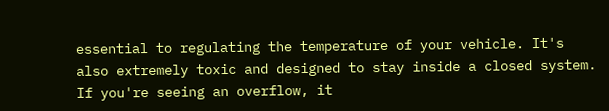essential to regulating the temperature of your vehicle. It's also extremely toxic and designed to stay inside a closed system. If you're seeing an overflow, it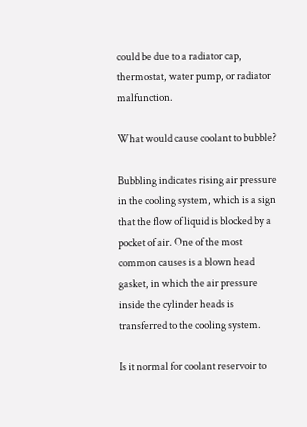could be due to a radiator cap, thermostat, water pump, or radiator malfunction.

What would cause coolant to bubble?

Bubbling indicates rising air pressure in the cooling system, which is a sign that the flow of liquid is blocked by a pocket of air. One of the most common causes is a blown head gasket, in which the air pressure inside the cylinder heads is transferred to the cooling system.

Is it normal for coolant reservoir to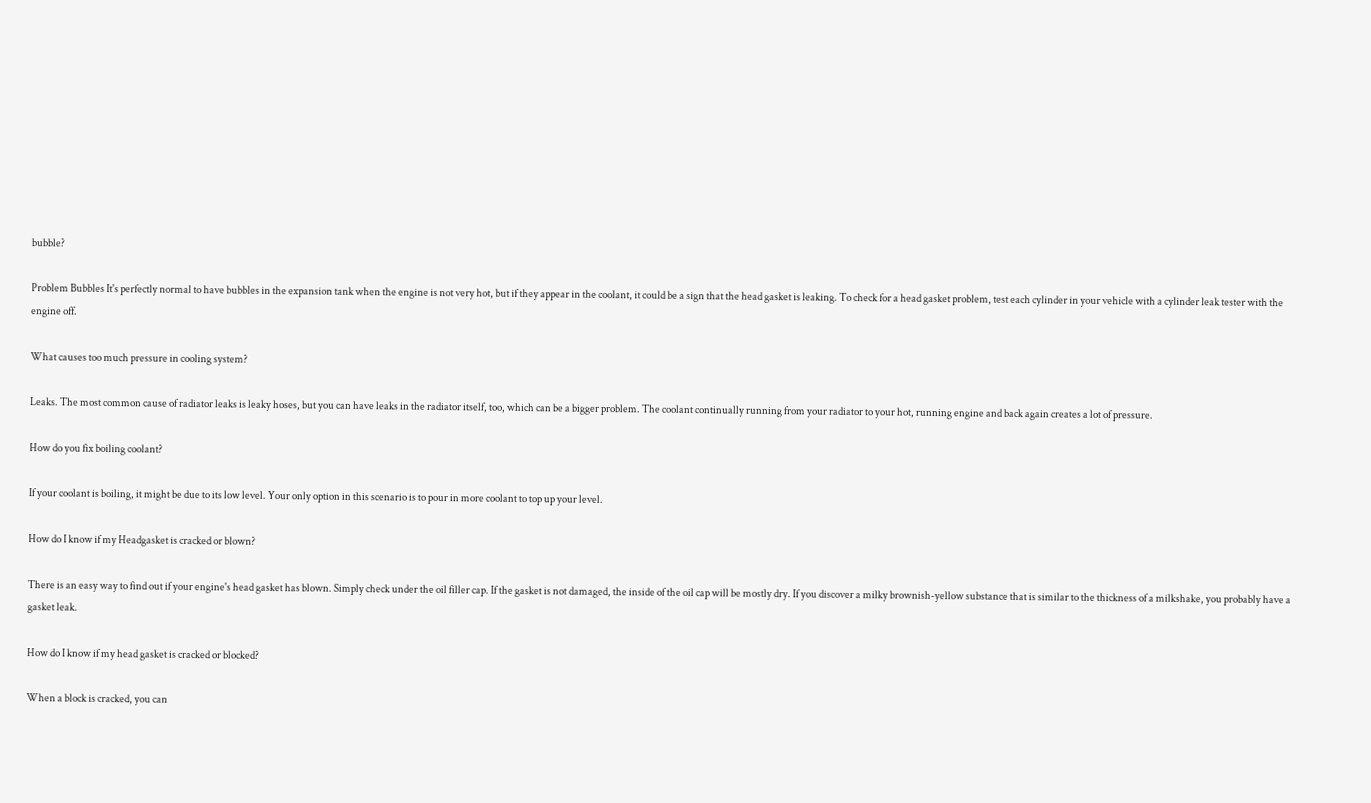bubble?

Problem Bubbles It's perfectly normal to have bubbles in the expansion tank when the engine is not very hot, but if they appear in the coolant, it could be a sign that the head gasket is leaking. To check for a head gasket problem, test each cylinder in your vehicle with a cylinder leak tester with the engine off.

What causes too much pressure in cooling system?

Leaks. The most common cause of radiator leaks is leaky hoses, but you can have leaks in the radiator itself, too, which can be a bigger problem. The coolant continually running from your radiator to your hot, running engine and back again creates a lot of pressure.

How do you fix boiling coolant?

If your coolant is boiling, it might be due to its low level. Your only option in this scenario is to pour in more coolant to top up your level.

How do I know if my Headgasket is cracked or blown?

There is an easy way to find out if your engine's head gasket has blown. Simply check under the oil filler cap. If the gasket is not damaged, the inside of the oil cap will be mostly dry. If you discover a milky brownish-yellow substance that is similar to the thickness of a milkshake, you probably have a gasket leak.

How do I know if my head gasket is cracked or blocked?

When a block is cracked, you can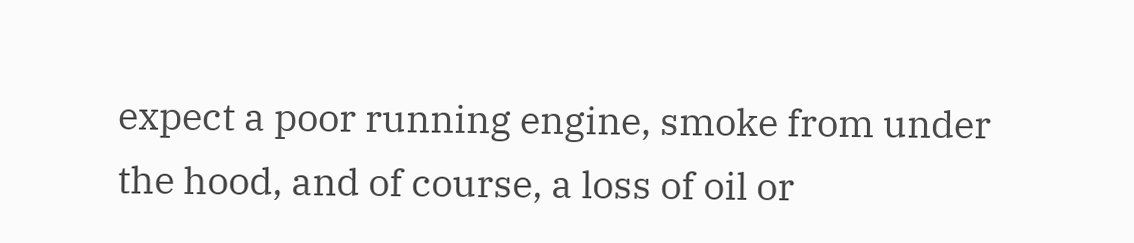expect a poor running engine, smoke from under the hood, and of course, a loss of oil or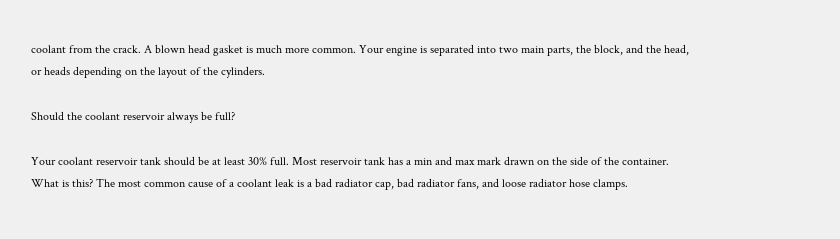coolant from the crack. A blown head gasket is much more common. Your engine is separated into two main parts, the block, and the head, or heads depending on the layout of the cylinders.

Should the coolant reservoir always be full?

Your coolant reservoir tank should be at least 30% full. Most reservoir tank has a min and max mark drawn on the side of the container. What is this? The most common cause of a coolant leak is a bad radiator cap, bad radiator fans, and loose radiator hose clamps.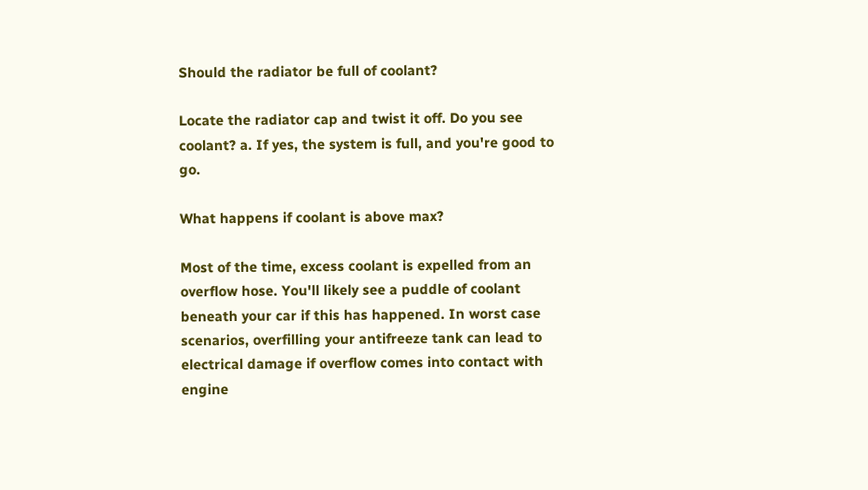Should the radiator be full of coolant?

Locate the radiator cap and twist it off. Do you see coolant? a. If yes, the system is full, and you're good to go.

What happens if coolant is above max?

Most of the time, excess coolant is expelled from an overflow hose. You'll likely see a puddle of coolant beneath your car if this has happened. In worst case scenarios, overfilling your antifreeze tank can lead to electrical damage if overflow comes into contact with engine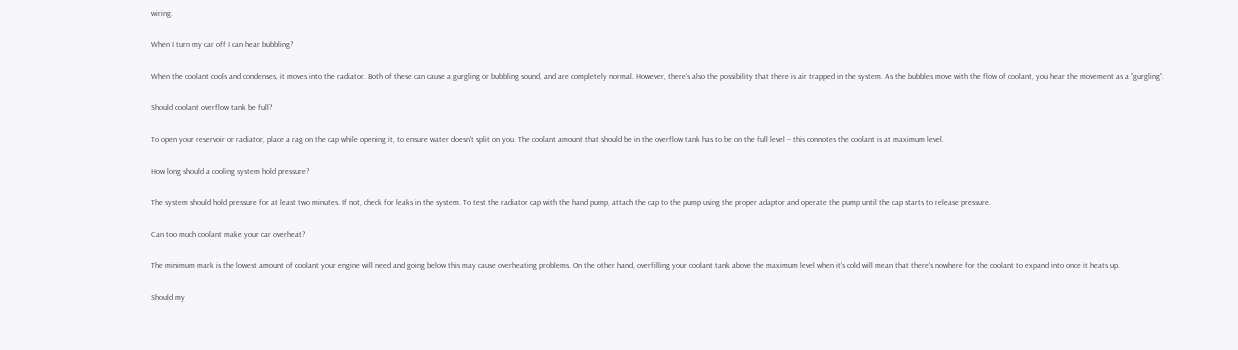wiring.

When I turn my car off I can hear bubbling?

When the coolant cools and condenses, it moves into the radiator. Both of these can cause a gurgling or bubbling sound, and are completely normal. However, there's also the possibility that there is air trapped in the system. As the bubbles move with the flow of coolant, you hear the movement as a “gurgling”.

Should coolant overflow tank be full?

To open your reservoir or radiator, place a rag on the cap while opening it, to ensure water doesn't split on you. The coolant amount that should be in the overflow tank has to be on the full level – this connotes the coolant is at maximum level.

How long should a cooling system hold pressure?

The system should hold pressure for at least two minutes. If not, check for leaks in the system. To test the radiator cap with the hand pump, attach the cap to the pump using the proper adaptor and operate the pump until the cap starts to release pressure.

Can too much coolant make your car overheat?

The minimum mark is the lowest amount of coolant your engine will need and going below this may cause overheating problems. On the other hand, overfilling your coolant tank above the maximum level when it's cold will mean that there's nowhere for the coolant to expand into once it heats up.

Should my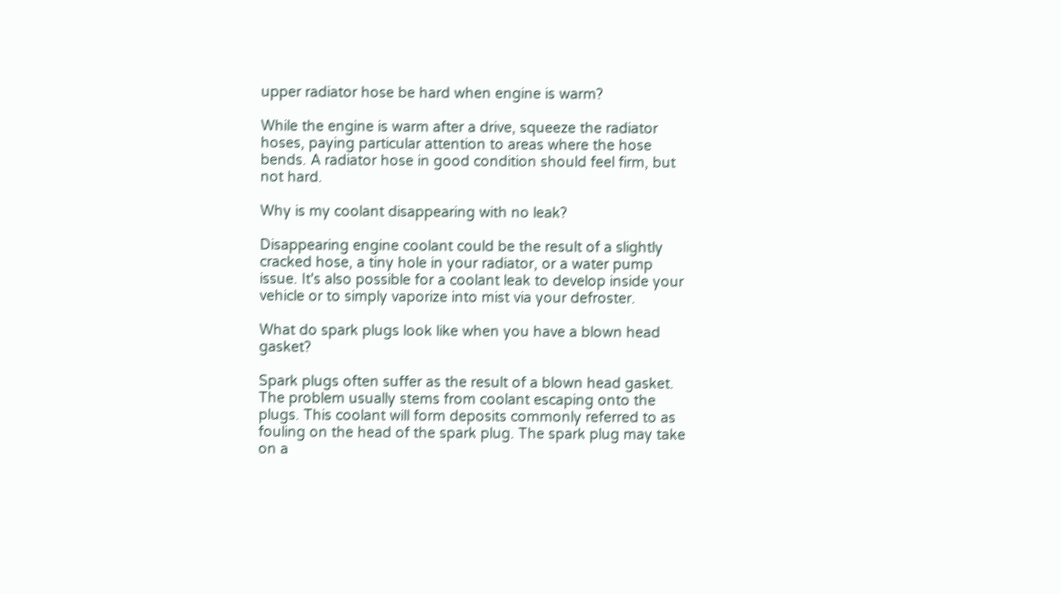upper radiator hose be hard when engine is warm?

While the engine is warm after a drive, squeeze the radiator hoses, paying particular attention to areas where the hose bends. A radiator hose in good condition should feel firm, but not hard.

Why is my coolant disappearing with no leak?

Disappearing engine coolant could be the result of a slightly cracked hose, a tiny hole in your radiator, or a water pump issue. It's also possible for a coolant leak to develop inside your vehicle or to simply vaporize into mist via your defroster.

What do spark plugs look like when you have a blown head gasket?

Spark plugs often suffer as the result of a blown head gasket. The problem usually stems from coolant escaping onto the plugs. This coolant will form deposits commonly referred to as fouling on the head of the spark plug. The spark plug may take on a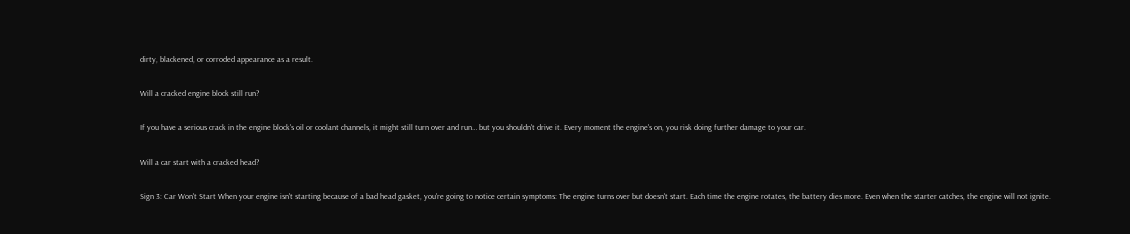dirty, blackened, or corroded appearance as a result.

Will a cracked engine block still run?

If you have a serious crack in the engine block's oil or coolant channels, it might still turn over and run… but you shouldn't drive it. Every moment the engine's on, you risk doing further damage to your car.

Will a car start with a cracked head?

Sign 3: Car Won't Start When your engine isn't starting because of a bad head gasket, you're going to notice certain symptoms: The engine turns over but doesn't start. Each time the engine rotates, the battery dies more. Even when the starter catches, the engine will not ignite.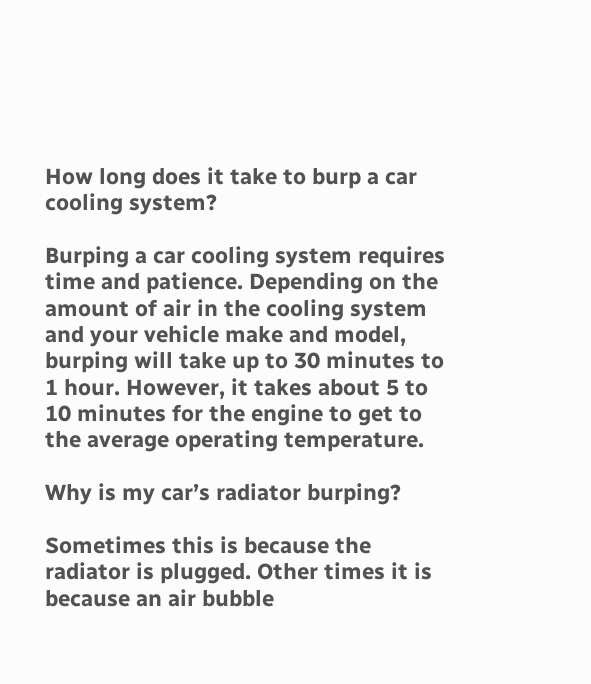How long does it take to burp a car cooling system?

Burping a car cooling system requires time and patience. Depending on the amount of air in the cooling system and your vehicle make and model, burping will take up to 30 minutes to 1 hour. However, it takes about 5 to 10 minutes for the engine to get to the average operating temperature.

Why is my car’s radiator burping?

Sometimes this is because the radiator is plugged. Other times it is because an air bubble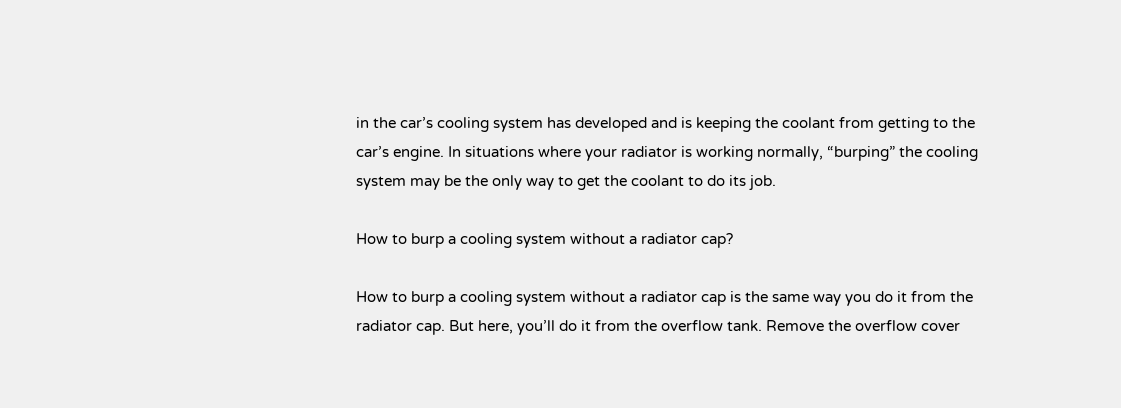in the car’s cooling system has developed and is keeping the coolant from getting to the car’s engine. In situations where your radiator is working normally, “burping” the cooling system may be the only way to get the coolant to do its job.

How to burp a cooling system without a radiator cap?

How to burp a cooling system without a radiator cap is the same way you do it from the radiator cap. But here, you’ll do it from the overflow tank. Remove the overflow cover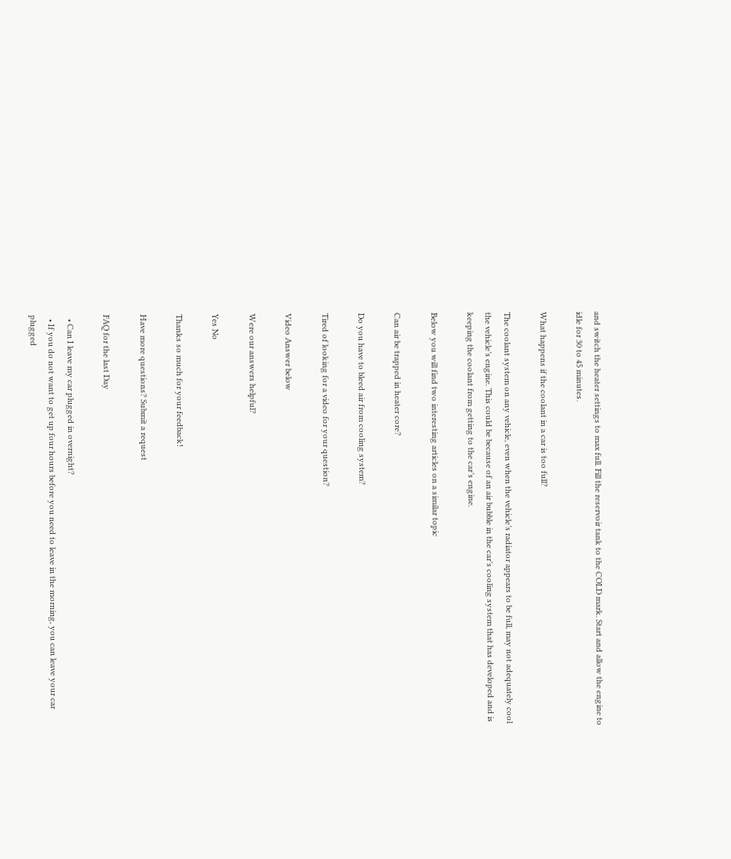and switch the heater settings to max full. Fill the reservoir tank to the COLD mark. Start and allow the engine to idle for 30 to 45 minutes.

What happens if the coolant in a car is too full?

The coolant system on any vehicle, even when the vehicle’s radiator appears to be full, may not adequately cool the vehicle’s engine. This could be because of an air bubble in the car’s cooling system that has developed and is keeping the coolant from getting to the car’s engine.

Below you will find two interesting articles on a similar topic

Can air be trapped in heater core?

Do you have to bleed air from cooling system?

Tired of looking for a video for your question?

Video Answer below

Were our answers helpful?

Yes No

Thanks so much for your feedback!

Have more questions? Submit a request

FAQ for the last Day

  • Can I leave my car plugged in overnight?
  • If you do not want to get up four hours before you need to leave in the morning, you can leave your car plugged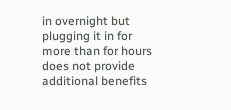in overnight but plugging it in for more than for hours does not provide additional benefits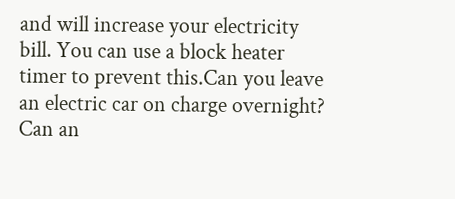and will increase your electricity bill. You can use a block heater timer to prevent this.Can you leave an electric car on charge overnight? Can an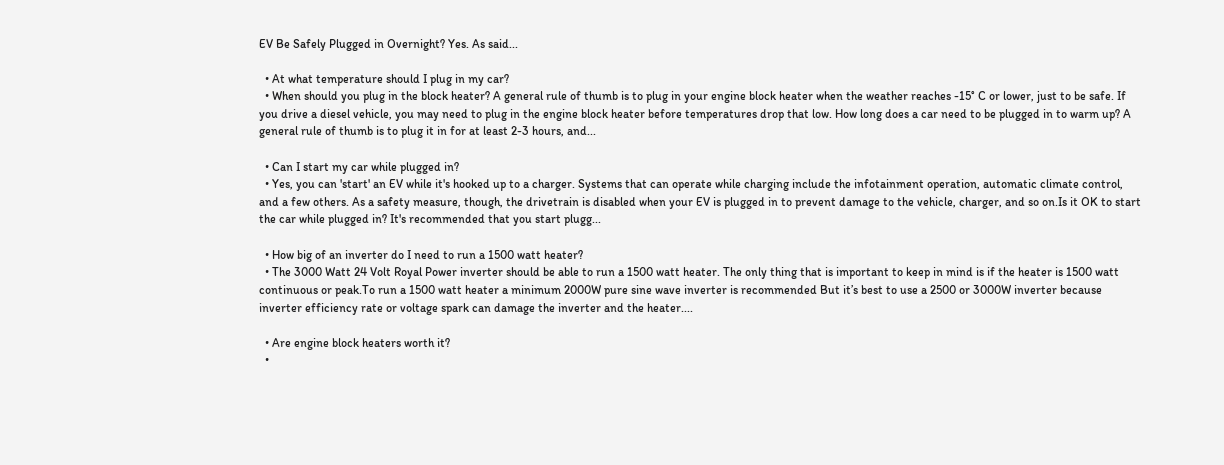EV Be Safely Plugged in Overnight? Yes. As said...

  • At what temperature should I plug in my car?
  • When should you plug in the block heater? A general rule of thumb is to plug in your engine block heater when the weather reaches -15° C or lower, just to be safe. If you drive a diesel vehicle, you may need to plug in the engine block heater before temperatures drop that low. How long does a car need to be plugged in to warm up? A general rule of thumb is to plug it in for at least 2-3 hours, and...

  • Can I start my car while plugged in?
  • Yes, you can 'start' an EV while it's hooked up to a charger. Systems that can operate while charging include the infotainment operation, automatic climate control, and a few others. As a safety measure, though, the drivetrain is disabled when your EV is plugged in to prevent damage to the vehicle, charger, and so on.Is it OK to start the car while plugged in? It's recommended that you start plugg...

  • How big of an inverter do I need to run a 1500 watt heater?
  • The 3000 Watt 24 Volt Royal Power inverter should be able to run a 1500 watt heater. The only thing that is important to keep in mind is if the heater is 1500 watt continuous or peak.To run a 1500 watt heater a minimum 2000W pure sine wave inverter is recommended But it’s best to use a 2500 or 3000W inverter because inverter efficiency rate or voltage spark can damage the inverter and the heater....

  • Are engine block heaters worth it?
  •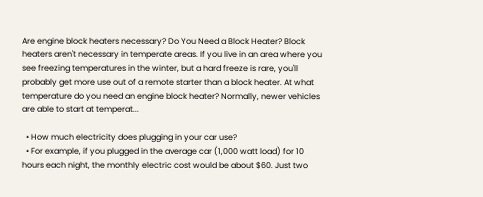Are engine block heaters necessary? Do You Need a Block Heater? Block heaters aren't necessary in temperate areas. If you live in an area where you see freezing temperatures in the winter, but a hard freeze is rare, you'll probably get more use out of a remote starter than a block heater. At what temperature do you need an engine block heater? Normally, newer vehicles are able to start at temperat...

  • How much electricity does plugging in your car use?
  • For example, if you plugged in the average car (1,000 watt load) for 10 hours each night, the monthly electric cost would be about $60. Just two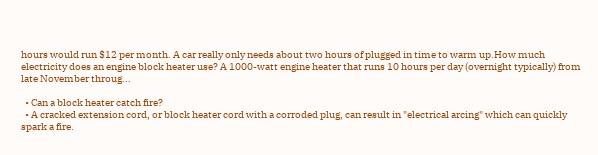hours would run $12 per month. A car really only needs about two hours of plugged in time to warm up.How much electricity does an engine block heater use? A 1000-watt engine heater that runs 10 hours per day (overnight typically) from late November throug...

  • Can a block heater catch fire?
  • A cracked extension cord, or block heater cord with a corroded plug, can result in "electrical arcing" which can quickly spark a fire.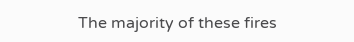The majority of these fires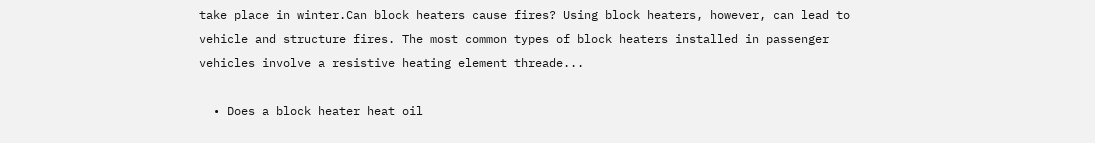take place in winter.Can block heaters cause fires? Using block heaters, however, can lead to vehicle and structure fires. The most common types of block heaters installed in passenger vehicles involve a resistive heating element threade...

  • Does a block heater heat oil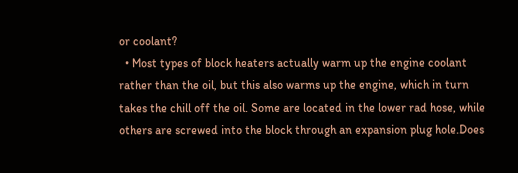or coolant?
  • Most types of block heaters actually warm up the engine coolant rather than the oil, but this also warms up the engine, which in turn takes the chill off the oil. Some are located in the lower rad hose, while others are screwed into the block through an expansion plug hole.Does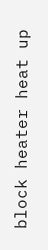block heater heat up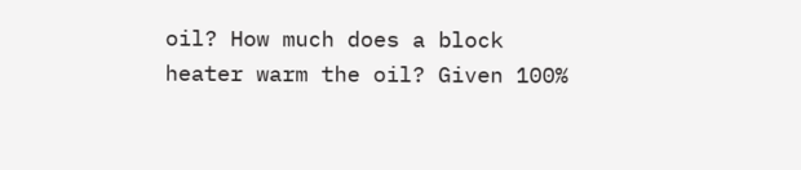oil? How much does a block heater warm the oil? Given 100%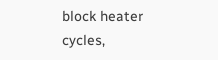block heater cycles,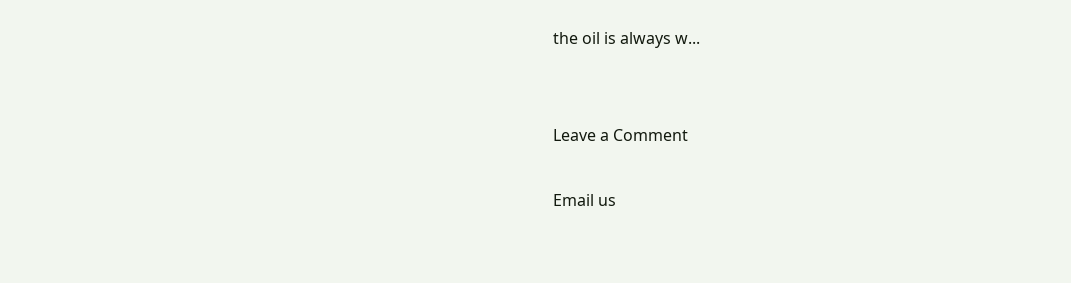the oil is always w...


Leave a Comment

Email us